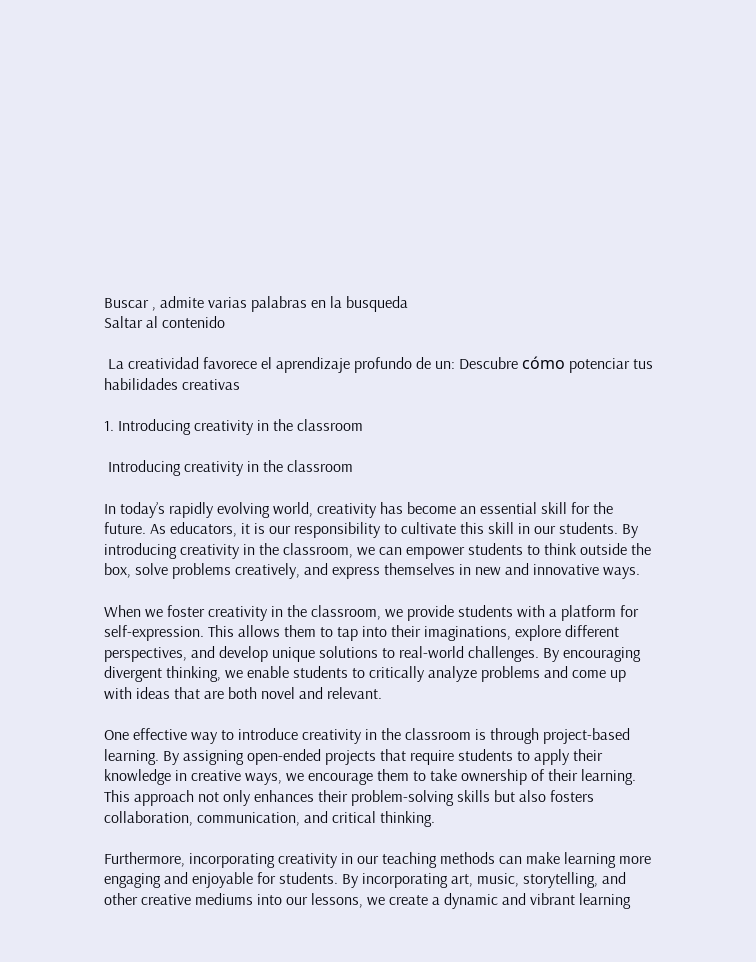Buscar , admite varias palabras en la busqueda
Saltar al contenido

 La creatividad favorece el aprendizaje profundo de un: Descubre cómo potenciar tus habilidades creativas

1. Introducing creativity in the classroom

 Introducing creativity in the classroom

In today’s rapidly evolving world, creativity has become an essential skill for the future. As educators, it is our responsibility to cultivate this skill in our students. By introducing creativity in the classroom, we can empower students to think outside the box, solve problems creatively, and express themselves in new and innovative ways.

When we foster creativity in the classroom, we provide students with a platform for self-expression. This allows them to tap into their imaginations, explore different perspectives, and develop unique solutions to real-world challenges. By encouraging divergent thinking, we enable students to critically analyze problems and come up with ideas that are both novel and relevant.

One effective way to introduce creativity in the classroom is through project-based learning. By assigning open-ended projects that require students to apply their knowledge in creative ways, we encourage them to take ownership of their learning. This approach not only enhances their problem-solving skills but also fosters collaboration, communication, and critical thinking.

Furthermore, incorporating creativity in our teaching methods can make learning more engaging and enjoyable for students. By incorporating art, music, storytelling, and other creative mediums into our lessons, we create a dynamic and vibrant learning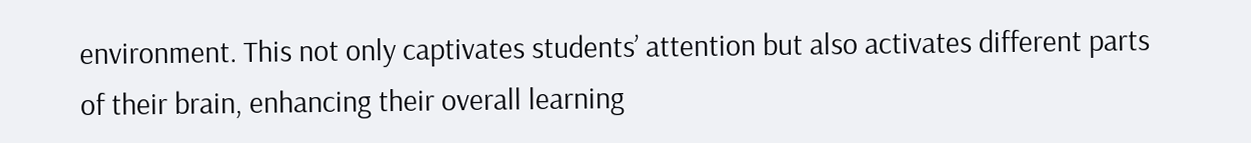environment. This not only captivates students’ attention but also activates different parts of their brain, enhancing their overall learning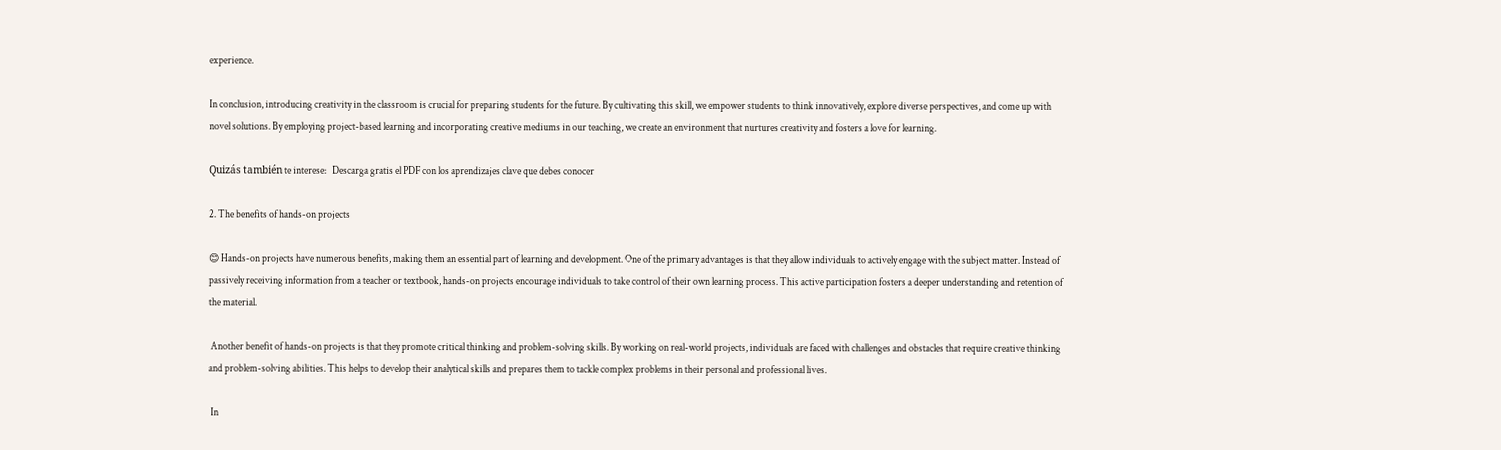experience.

In conclusion, introducing creativity in the classroom is crucial for preparing students for the future. By cultivating this skill, we empower students to think innovatively, explore diverse perspectives, and come up with novel solutions. By employing project-based learning and incorporating creative mediums in our teaching, we create an environment that nurtures creativity and fosters a love for learning.

Quizás también te interese:   Descarga gratis el PDF con los aprendizajes clave que debes conocer

2. The benefits of hands-on projects

😊 Hands-on projects have numerous benefits, making them an essential part of learning and development. One of the primary advantages is that they allow individuals to actively engage with the subject matter. Instead of passively receiving information from a teacher or textbook, hands-on projects encourage individuals to take control of their own learning process. This active participation fosters a deeper understanding and retention of the material.

 Another benefit of hands-on projects is that they promote critical thinking and problem-solving skills. By working on real-world projects, individuals are faced with challenges and obstacles that require creative thinking and problem-solving abilities. This helps to develop their analytical skills and prepares them to tackle complex problems in their personal and professional lives.

 In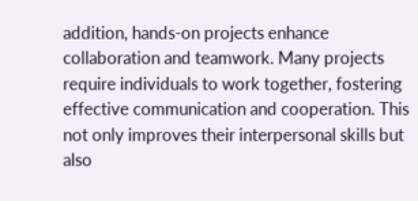addition, hands-on projects enhance collaboration and teamwork. Many projects require individuals to work together, fostering effective communication and cooperation. This not only improves their interpersonal skills but also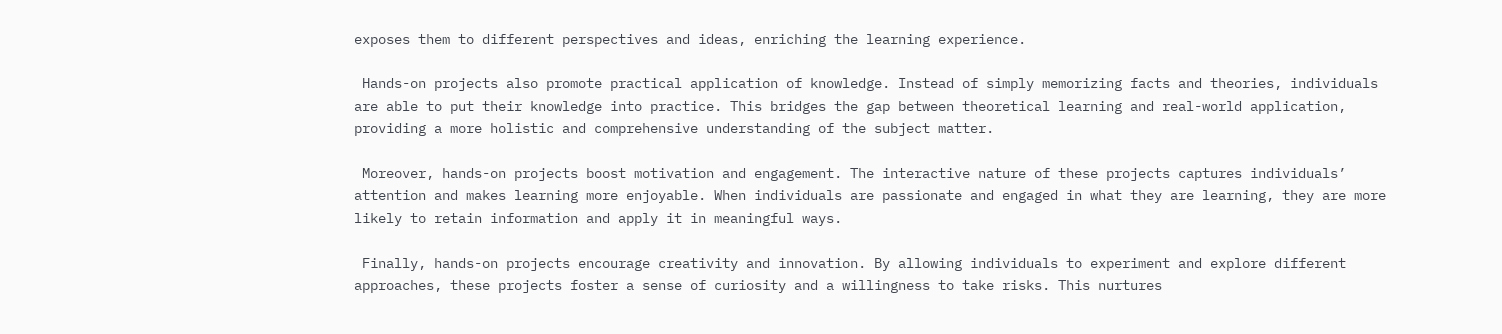exposes them to different perspectives and ideas, enriching the learning experience.

 Hands-on projects also promote practical application of knowledge. Instead of simply memorizing facts and theories, individuals are able to put their knowledge into practice. This bridges the gap between theoretical learning and real-world application, providing a more holistic and comprehensive understanding of the subject matter.

 Moreover, hands-on projects boost motivation and engagement. The interactive nature of these projects captures individuals’ attention and makes learning more enjoyable. When individuals are passionate and engaged in what they are learning, they are more likely to retain information and apply it in meaningful ways.

 Finally, hands-on projects encourage creativity and innovation. By allowing individuals to experiment and explore different approaches, these projects foster a sense of curiosity and a willingness to take risks. This nurtures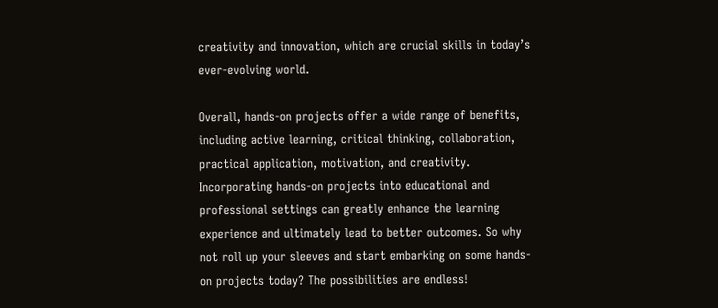creativity and innovation, which are crucial skills in today’s ever-evolving world.

Overall, hands-on projects offer a wide range of benefits, including active learning, critical thinking, collaboration, practical application, motivation, and creativity. Incorporating hands-on projects into educational and professional settings can greatly enhance the learning experience and ultimately lead to better outcomes. So why not roll up your sleeves and start embarking on some hands-on projects today? The possibilities are endless!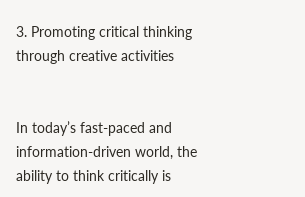3. Promoting critical thinking through creative activities


In today’s fast-paced and information-driven world, the ability to think critically is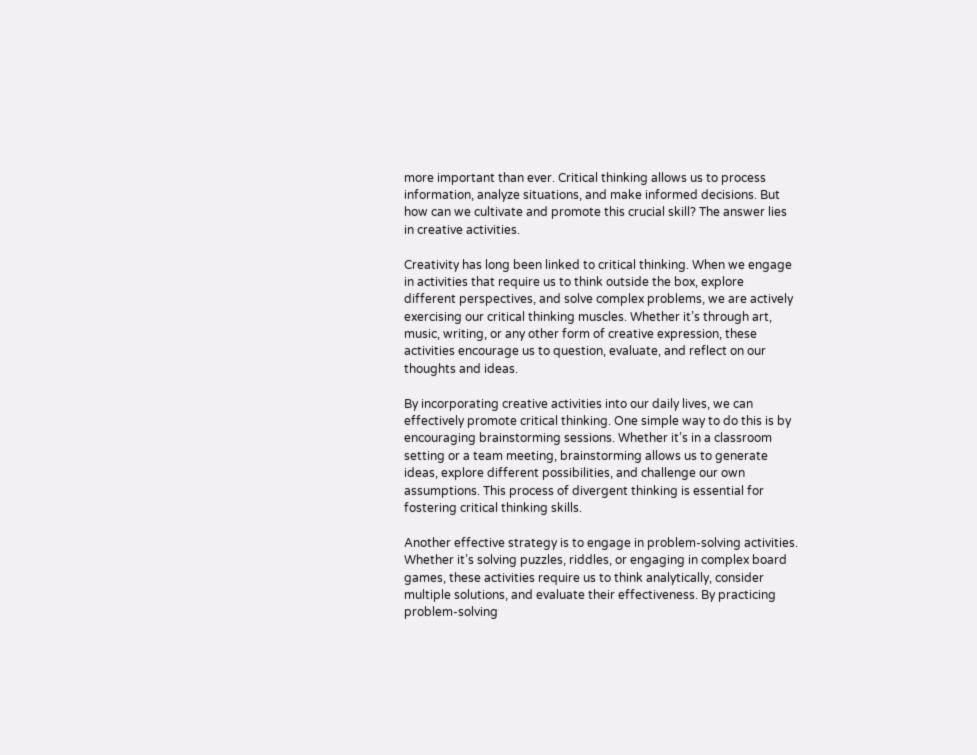more important than ever. Critical thinking allows us to process information, analyze situations, and make informed decisions. But how can we cultivate and promote this crucial skill? The answer lies in creative activities.

Creativity has long been linked to critical thinking. When we engage in activities that require us to think outside the box, explore different perspectives, and solve complex problems, we are actively exercising our critical thinking muscles. Whether it’s through art, music, writing, or any other form of creative expression, these activities encourage us to question, evaluate, and reflect on our thoughts and ideas.

By incorporating creative activities into our daily lives, we can effectively promote critical thinking. One simple way to do this is by encouraging brainstorming sessions. Whether it’s in a classroom setting or a team meeting, brainstorming allows us to generate ideas, explore different possibilities, and challenge our own assumptions. This process of divergent thinking is essential for fostering critical thinking skills.

Another effective strategy is to engage in problem-solving activities. Whether it’s solving puzzles, riddles, or engaging in complex board games, these activities require us to think analytically, consider multiple solutions, and evaluate their effectiveness. By practicing problem-solving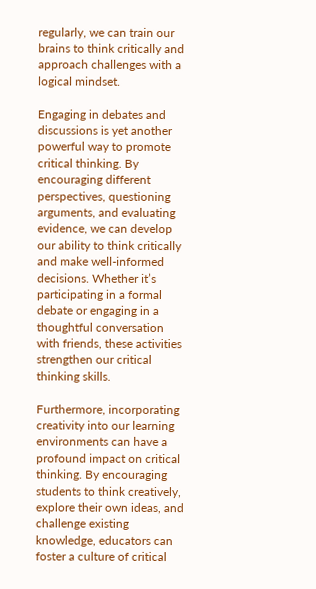regularly, we can train our brains to think critically and approach challenges with a logical mindset.

Engaging in debates and discussions is yet another powerful way to promote critical thinking. By encouraging different perspectives, questioning arguments, and evaluating evidence, we can develop our ability to think critically and make well-informed decisions. Whether it’s participating in a formal debate or engaging in a thoughtful conversation with friends, these activities strengthen our critical thinking skills.

Furthermore, incorporating creativity into our learning environments can have a profound impact on critical thinking. By encouraging students to think creatively, explore their own ideas, and challenge existing knowledge, educators can foster a culture of critical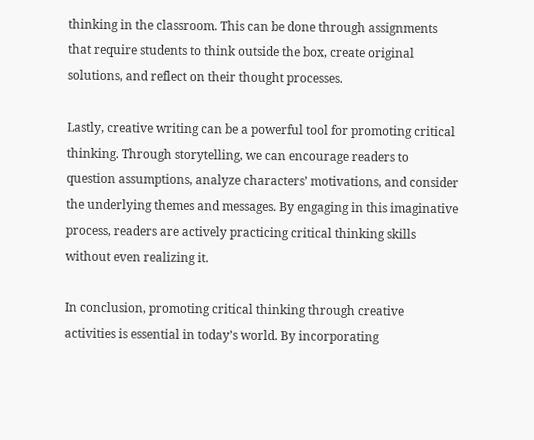thinking in the classroom. This can be done through assignments that require students to think outside the box, create original solutions, and reflect on their thought processes.

Lastly, creative writing can be a powerful tool for promoting critical thinking. Through storytelling, we can encourage readers to question assumptions, analyze characters’ motivations, and consider the underlying themes and messages. By engaging in this imaginative process, readers are actively practicing critical thinking skills without even realizing it.

In conclusion, promoting critical thinking through creative activities is essential in today’s world. By incorporating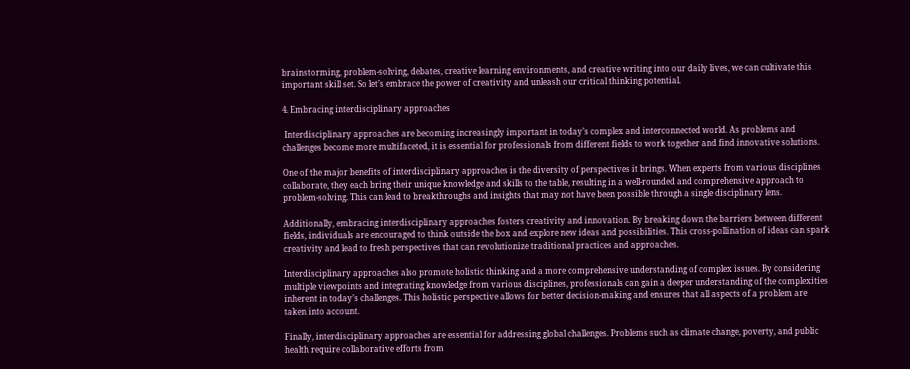brainstorming, problem-solving, debates, creative learning environments, and creative writing into our daily lives, we can cultivate this important skill set. So let’s embrace the power of creativity and unleash our critical thinking potential.

4. Embracing interdisciplinary approaches

 Interdisciplinary approaches are becoming increasingly important in today’s complex and interconnected world. As problems and challenges become more multifaceted, it is essential for professionals from different fields to work together and find innovative solutions.

One of the major benefits of interdisciplinary approaches is the diversity of perspectives it brings. When experts from various disciplines collaborate, they each bring their unique knowledge and skills to the table, resulting in a well-rounded and comprehensive approach to problem-solving. This can lead to breakthroughs and insights that may not have been possible through a single disciplinary lens.

Additionally, embracing interdisciplinary approaches fosters creativity and innovation. By breaking down the barriers between different fields, individuals are encouraged to think outside the box and explore new ideas and possibilities. This cross-pollination of ideas can spark creativity and lead to fresh perspectives that can revolutionize traditional practices and approaches.

Interdisciplinary approaches also promote holistic thinking and a more comprehensive understanding of complex issues. By considering multiple viewpoints and integrating knowledge from various disciplines, professionals can gain a deeper understanding of the complexities inherent in today’s challenges. This holistic perspective allows for better decision-making and ensures that all aspects of a problem are taken into account.

Finally, interdisciplinary approaches are essential for addressing global challenges. Problems such as climate change, poverty, and public health require collaborative efforts from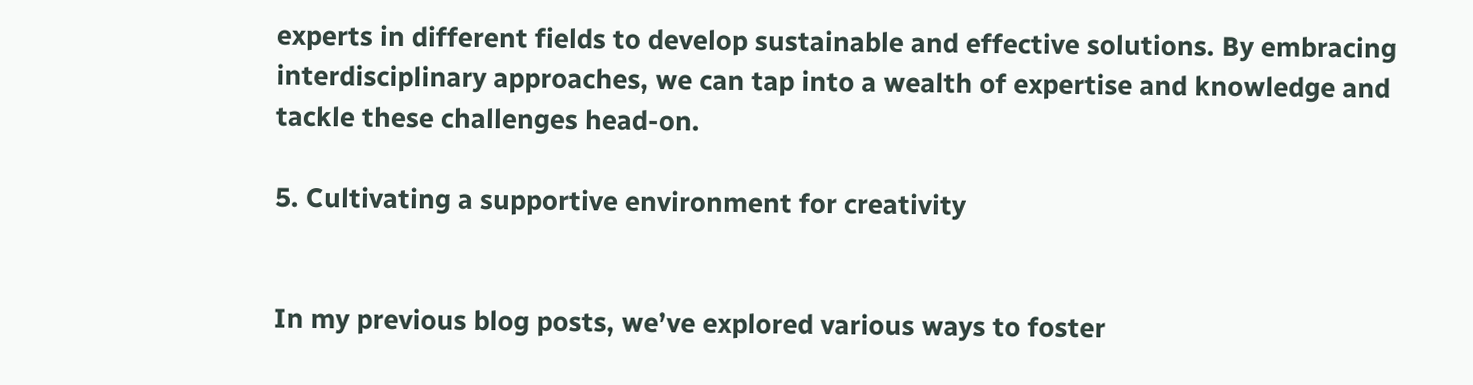experts in different fields to develop sustainable and effective solutions. By embracing interdisciplinary approaches, we can tap into a wealth of expertise and knowledge and tackle these challenges head-on.

5. Cultivating a supportive environment for creativity


In my previous blog posts, we’ve explored various ways to foster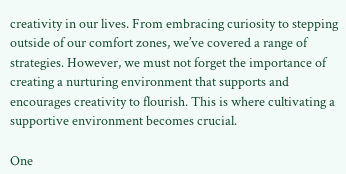creativity in our lives. From embracing curiosity to stepping outside of our comfort zones, we’ve covered a range of strategies. However, we must not forget the importance of creating a nurturing environment that supports and encourages creativity to flourish. This is where cultivating a supportive environment becomes crucial.

One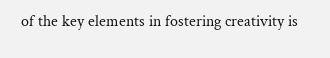of the key elements in fostering creativity is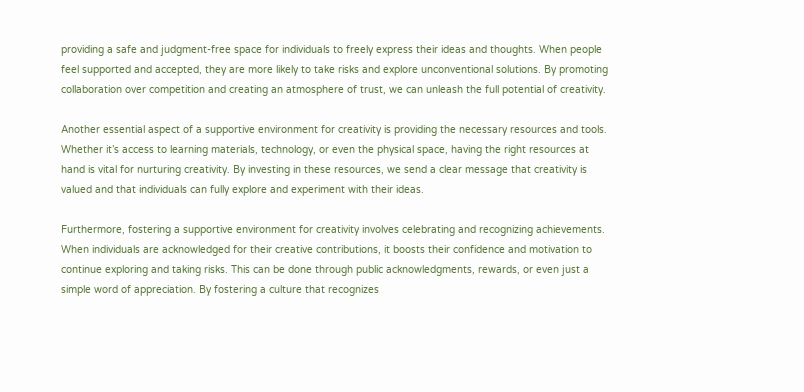providing a safe and judgment-free space for individuals to freely express their ideas and thoughts. When people feel supported and accepted, they are more likely to take risks and explore unconventional solutions. By promoting collaboration over competition and creating an atmosphere of trust, we can unleash the full potential of creativity.

Another essential aspect of a supportive environment for creativity is providing the necessary resources and tools. Whether it’s access to learning materials, technology, or even the physical space, having the right resources at hand is vital for nurturing creativity. By investing in these resources, we send a clear message that creativity is valued and that individuals can fully explore and experiment with their ideas.

Furthermore, fostering a supportive environment for creativity involves celebrating and recognizing achievements. When individuals are acknowledged for their creative contributions, it boosts their confidence and motivation to continue exploring and taking risks. This can be done through public acknowledgments, rewards, or even just a simple word of appreciation. By fostering a culture that recognizes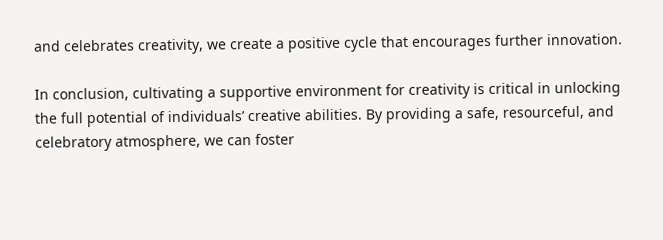and celebrates creativity, we create a positive cycle that encourages further innovation.

In conclusion, cultivating a supportive environment for creativity is critical in unlocking the full potential of individuals’ creative abilities. By providing a safe, resourceful, and celebratory atmosphere, we can foster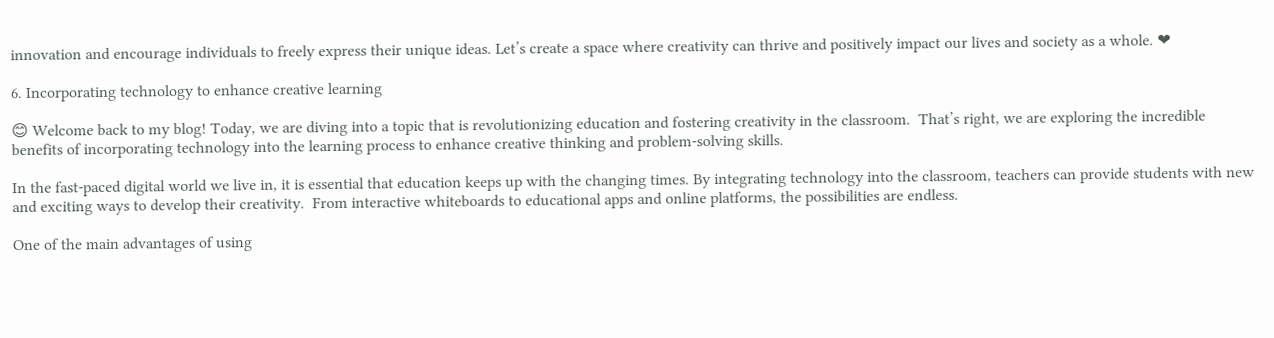innovation and encourage individuals to freely express their unique ideas. Let’s create a space where creativity can thrive and positively impact our lives and society as a whole. ❤

6. Incorporating technology to enhance creative learning

😊 Welcome back to my blog! Today, we are diving into a topic that is revolutionizing education and fostering creativity in the classroom.  That’s right, we are exploring the incredible benefits of incorporating technology into the learning process to enhance creative thinking and problem-solving skills.

In the fast-paced digital world we live in, it is essential that education keeps up with the changing times. By integrating technology into the classroom, teachers can provide students with new and exciting ways to develop their creativity.  From interactive whiteboards to educational apps and online platforms, the possibilities are endless.

One of the main advantages of using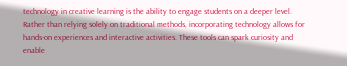technology in creative learning is the ability to engage students on a deeper level.  Rather than relying solely on traditional methods, incorporating technology allows for hands-on experiences and interactive activities. These tools can spark curiosity and enable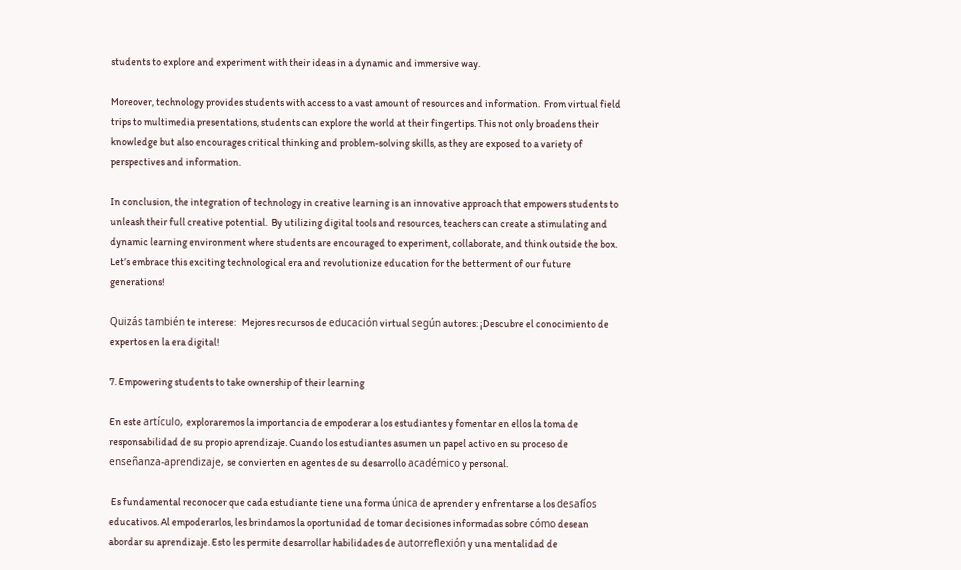students to explore and experiment with their ideas in a dynamic and immersive way.

Moreover, technology provides students with access to a vast amount of resources and information.  From virtual field trips to multimedia presentations, students can explore the world at their fingertips. This not only broadens their knowledge but also encourages critical thinking and problem-solving skills, as they are exposed to a variety of perspectives and information.

In conclusion, the integration of technology in creative learning is an innovative approach that empowers students to unleash their full creative potential.  By utilizing digital tools and resources, teachers can create a stimulating and dynamic learning environment where students are encouraged to experiment, collaborate, and think outside the box. Let’s embrace this exciting technological era and revolutionize education for the betterment of our future generations!

Quizás también te interese:   Mejores recursos de educación virtual según autores: ¡Descubre el conocimiento de expertos en la era digital!

7. Empowering students to take ownership of their learning

En este artículo, exploraremos la importancia de empoderar a los estudiantes y fomentar en ellos la toma de responsabilidad de su propio aprendizaje. Cuando los estudiantes asumen un papel activo en su proceso de enseñanza-aprendizaje, se convierten en agentes de su desarrollo académico y personal.

 Es fundamental reconocer que cada estudiante tiene una forma única de aprender y enfrentarse a los desafíos educativos. Al empoderarlos, les brindamos la oportunidad de tomar decisiones informadas sobre cómo desean abordar su aprendizaje. Esto les permite desarrollar habilidades de autorreflexión y una mentalidad de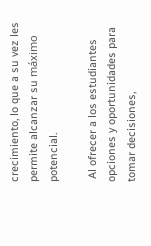crecimiento, lo que a su vez les permite alcanzar su máximo potencial.

 Al ofrecer a los estudiantes opciones y oportunidades para tomar decisiones,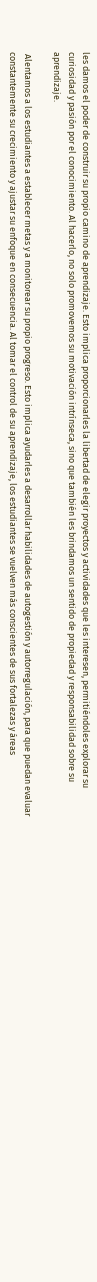les damos el poder de construir su propio camino de aprendizaje. Esto implica proporcionarles la libertad de elegir proyectos y actividades que les interesen, permitiéndoles explorar su curiosidad y pasión por el conocimiento. Al hacerlo, no solo promovemos su motivación intrínseca, sino que también les brindamos un sentido de propiedad y responsabilidad sobre su aprendizaje.

 Alentamos a los estudiantes a establecer metas y a monitorear su propio progreso. Esto implica ayudarles a desarrollar habilidades de autogestión y autorregulación, para que puedan evaluar constantemente su crecimiento y ajustar su enfoque en consecuencia. Al tomar el control de su aprendizaje, los estudiantes se vuelven más conscientes de sus fortalezas y áreas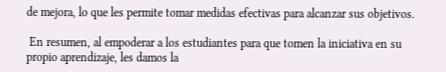de mejora, lo que les permite tomar medidas efectivas para alcanzar sus objetivos.

 En resumen, al empoderar a los estudiantes para que tomen la iniciativa en su propio aprendizaje, les damos la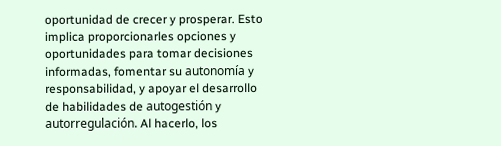oportunidad de crecer y prosperar. Esto implica proporcionarles opciones y oportunidades para tomar decisiones informadas, fomentar su autonomía y responsabilidad, y apoyar el desarrollo de habilidades de autogestión y autorregulación. Al hacerlo, los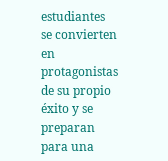estudiantes se convierten en protagonistas de su propio éxito y se preparan para una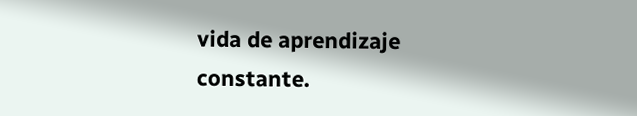vida de aprendizaje constante.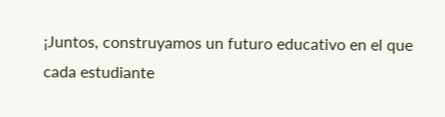¡Juntos, construyamos un futuro educativo en el que cada estudiante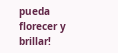pueda florecer y brillar!